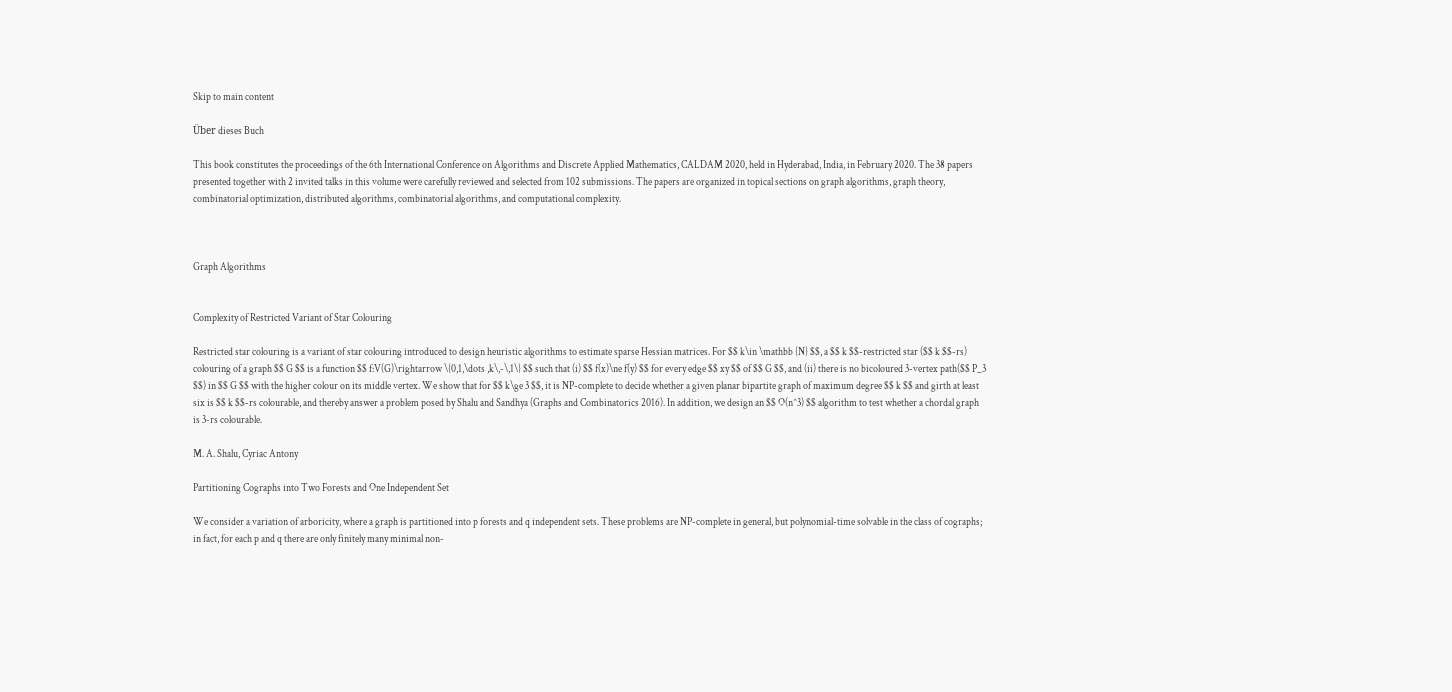Skip to main content

Über dieses Buch

This book constitutes the proceedings of the 6th International Conference on Algorithms and Discrete Applied Mathematics, CALDAM 2020, held in Hyderabad, India, in February 2020. The 38 papers presented together with 2 invited talks in this volume were carefully reviewed and selected from 102 submissions. The papers are organized in topical sections on graph algorithms, graph theory, combinatorial optimization, distributed algorithms, combinatorial algorithms, and computational complexity.



Graph Algorithms


Complexity of Restricted Variant of Star Colouring

Restricted star colouring is a variant of star colouring introduced to design heuristic algorithms to estimate sparse Hessian matrices. For $$ k\in \mathbb {N} $$, a $$ k $$-restricted star ($$ k $$-rs) colouring of a graph $$ G $$ is a function $$ f:V(G)\rightarrow \{0,1,\dots ,k\,-\,1\} $$ such that (i) $$ f(x)\ne f(y) $$ for every edge $$ xy $$ of $$ G $$, and (ii) there is no bicoloured 3-vertex path($$ P_3 $$) in $$ G $$ with the higher colour on its middle vertex. We show that for $$ k\ge 3 $$, it is NP-complete to decide whether a given planar bipartite graph of maximum degree $$ k $$ and girth at least six is $$ k $$-rs colourable, and thereby answer a problem posed by Shalu and Sandhya (Graphs and Combinatorics 2016). In addition, we design an $$ O(n^3) $$ algorithm to test whether a chordal graph is 3-rs colourable.

M. A. Shalu, Cyriac Antony

Partitioning Cographs into Two Forests and One Independent Set

We consider a variation of arboricity, where a graph is partitioned into p forests and q independent sets. These problems are NP-complete in general, but polynomial-time solvable in the class of cographs; in fact, for each p and q there are only finitely many minimal non-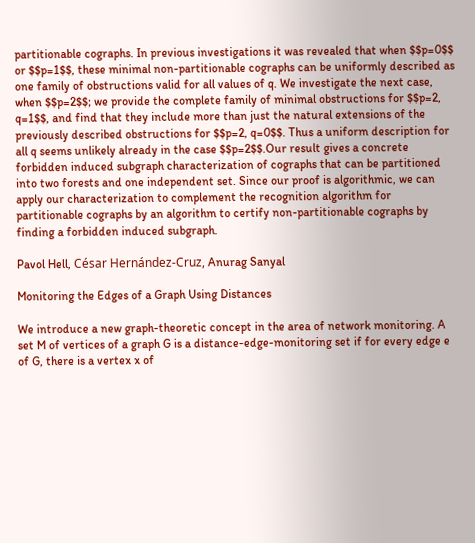partitionable cographs. In previous investigations it was revealed that when $$p=0$$ or $$p=1$$, these minimal non-partitionable cographs can be uniformly described as one family of obstructions valid for all values of q. We investigate the next case, when $$p=2$$; we provide the complete family of minimal obstructions for $$p=2, q=1$$, and find that they include more than just the natural extensions of the previously described obstructions for $$p=2, q=0$$. Thus a uniform description for all q seems unlikely already in the case $$p=2$$.Our result gives a concrete forbidden induced subgraph characterization of cographs that can be partitioned into two forests and one independent set. Since our proof is algorithmic, we can apply our characterization to complement the recognition algorithm for partitionable cographs by an algorithm to certify non-partitionable cographs by finding a forbidden induced subgraph.

Pavol Hell, César Hernández-Cruz, Anurag Sanyal

Monitoring the Edges of a Graph Using Distances

We introduce a new graph-theoretic concept in the area of network monitoring. A set M of vertices of a graph G is a distance-edge-monitoring set if for every edge e of G, there is a vertex x of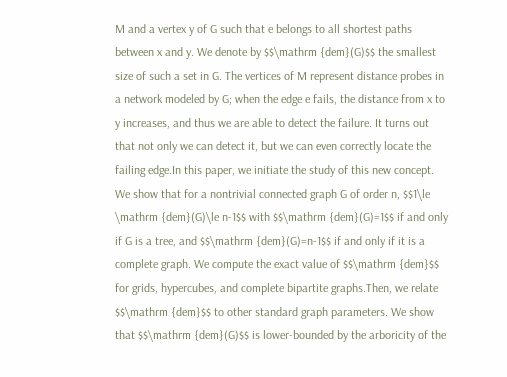M and a vertex y of G such that e belongs to all shortest paths between x and y. We denote by $$\mathrm {dem}(G)$$ the smallest size of such a set in G. The vertices of M represent distance probes in a network modeled by G; when the edge e fails, the distance from x to y increases, and thus we are able to detect the failure. It turns out that not only we can detect it, but we can even correctly locate the failing edge.In this paper, we initiate the study of this new concept. We show that for a nontrivial connected graph G of order n, $$1\le \mathrm {dem}(G)\le n-1$$ with $$\mathrm {dem}(G)=1$$ if and only if G is a tree, and $$\mathrm {dem}(G)=n-1$$ if and only if it is a complete graph. We compute the exact value of $$\mathrm {dem}$$ for grids, hypercubes, and complete bipartite graphs.Then, we relate $$\mathrm {dem}$$ to other standard graph parameters. We show that $$\mathrm {dem}(G)$$ is lower-bounded by the arboricity of the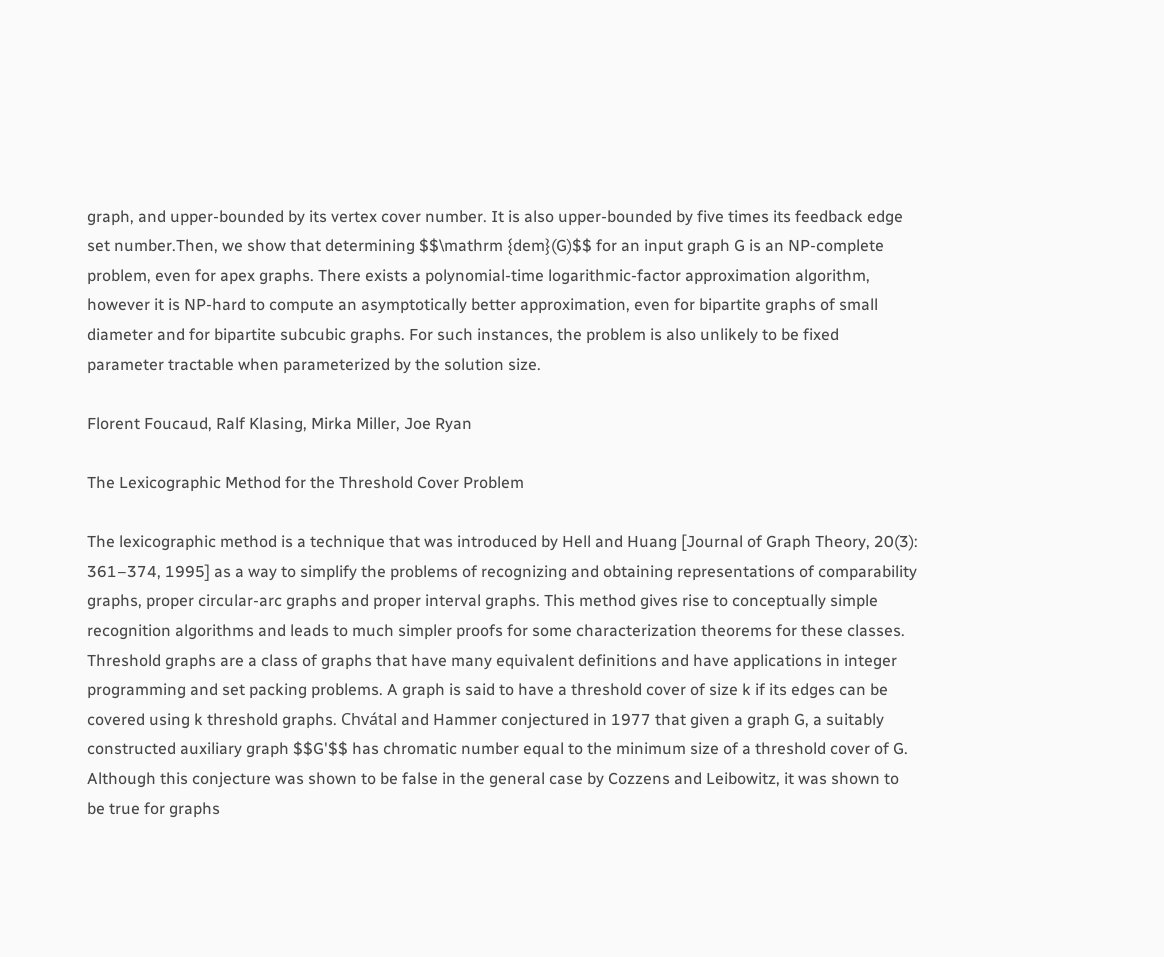graph, and upper-bounded by its vertex cover number. It is also upper-bounded by five times its feedback edge set number.Then, we show that determining $$\mathrm {dem}(G)$$ for an input graph G is an NP-complete problem, even for apex graphs. There exists a polynomial-time logarithmic-factor approximation algorithm, however it is NP-hard to compute an asymptotically better approximation, even for bipartite graphs of small diameter and for bipartite subcubic graphs. For such instances, the problem is also unlikely to be fixed parameter tractable when parameterized by the solution size.

Florent Foucaud, Ralf Klasing, Mirka Miller, Joe Ryan

The Lexicographic Method for the Threshold Cover Problem

The lexicographic method is a technique that was introduced by Hell and Huang [Journal of Graph Theory, 20(3): 361–374, 1995] as a way to simplify the problems of recognizing and obtaining representations of comparability graphs, proper circular-arc graphs and proper interval graphs. This method gives rise to conceptually simple recognition algorithms and leads to much simpler proofs for some characterization theorems for these classes. Threshold graphs are a class of graphs that have many equivalent definitions and have applications in integer programming and set packing problems. A graph is said to have a threshold cover of size k if its edges can be covered using k threshold graphs. Chvátal and Hammer conjectured in 1977 that given a graph G, a suitably constructed auxiliary graph $$G'$$ has chromatic number equal to the minimum size of a threshold cover of G. Although this conjecture was shown to be false in the general case by Cozzens and Leibowitz, it was shown to be true for graphs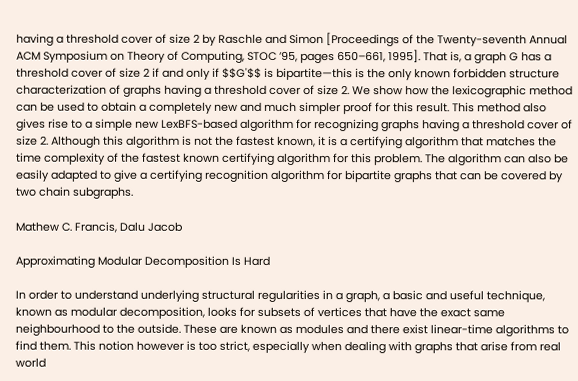having a threshold cover of size 2 by Raschle and Simon [Proceedings of the Twenty-seventh Annual ACM Symposium on Theory of Computing, STOC ’95, pages 650–661, 1995]. That is, a graph G has a threshold cover of size 2 if and only if $$G'$$ is bipartite—this is the only known forbidden structure characterization of graphs having a threshold cover of size 2. We show how the lexicographic method can be used to obtain a completely new and much simpler proof for this result. This method also gives rise to a simple new LexBFS-based algorithm for recognizing graphs having a threshold cover of size 2. Although this algorithm is not the fastest known, it is a certifying algorithm that matches the time complexity of the fastest known certifying algorithm for this problem. The algorithm can also be easily adapted to give a certifying recognition algorithm for bipartite graphs that can be covered by two chain subgraphs.

Mathew C. Francis, Dalu Jacob

Approximating Modular Decomposition Is Hard

In order to understand underlying structural regularities in a graph, a basic and useful technique, known as modular decomposition, looks for subsets of vertices that have the exact same neighbourhood to the outside. These are known as modules and there exist linear-time algorithms to find them. This notion however is too strict, especially when dealing with graphs that arise from real world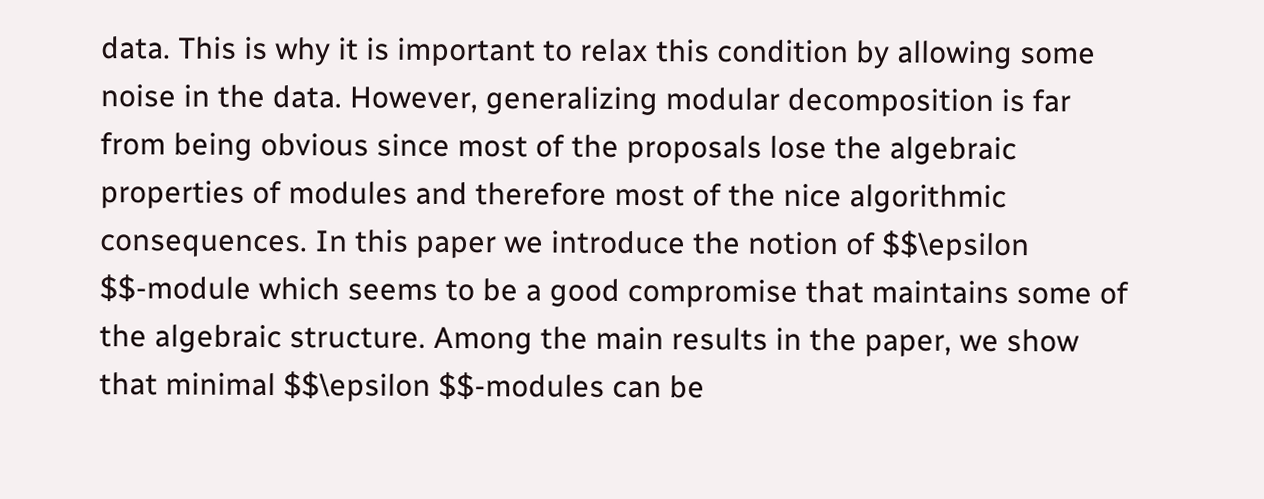data. This is why it is important to relax this condition by allowing some noise in the data. However, generalizing modular decomposition is far from being obvious since most of the proposals lose the algebraic properties of modules and therefore most of the nice algorithmic consequences. In this paper we introduce the notion of $$\epsilon $$-module which seems to be a good compromise that maintains some of the algebraic structure. Among the main results in the paper, we show that minimal $$\epsilon $$-modules can be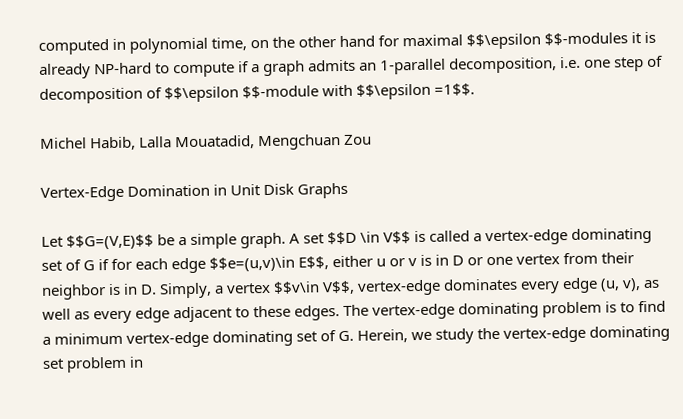computed in polynomial time, on the other hand for maximal $$\epsilon $$-modules it is already NP-hard to compute if a graph admits an 1-parallel decomposition, i.e. one step of decomposition of $$\epsilon $$-module with $$\epsilon =1$$.

Michel Habib, Lalla Mouatadid, Mengchuan Zou

Vertex-Edge Domination in Unit Disk Graphs

Let $$G=(V,E)$$ be a simple graph. A set $$D \in V$$ is called a vertex-edge dominating set of G if for each edge $$e=(u,v)\in E$$, either u or v is in D or one vertex from their neighbor is in D. Simply, a vertex $$v\in V$$, vertex-edge dominates every edge (u, v), as well as every edge adjacent to these edges. The vertex-edge dominating problem is to find a minimum vertex-edge dominating set of G. Herein, we study the vertex-edge dominating set problem in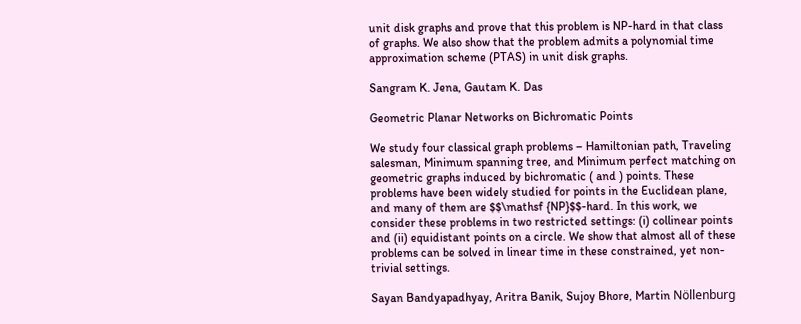unit disk graphs and prove that this problem is NP-hard in that class of graphs. We also show that the problem admits a polynomial time approximation scheme (PTAS) in unit disk graphs.

Sangram K. Jena, Gautam K. Das

Geometric Planar Networks on Bichromatic Points

We study four classical graph problems – Hamiltonian path, Traveling salesman, Minimum spanning tree, and Minimum perfect matching on geometric graphs induced by bichromatic ( and ) points. These problems have been widely studied for points in the Euclidean plane, and many of them are $$\mathsf {NP}$$-hard. In this work, we consider these problems in two restricted settings: (i) collinear points and (ii) equidistant points on a circle. We show that almost all of these problems can be solved in linear time in these constrained, yet non-trivial settings.

Sayan Bandyapadhyay, Aritra Banik, Sujoy Bhore, Martin Nöllenburg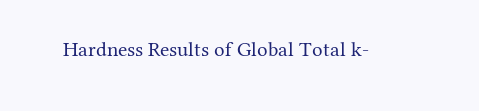Hardness Results of Global Total k-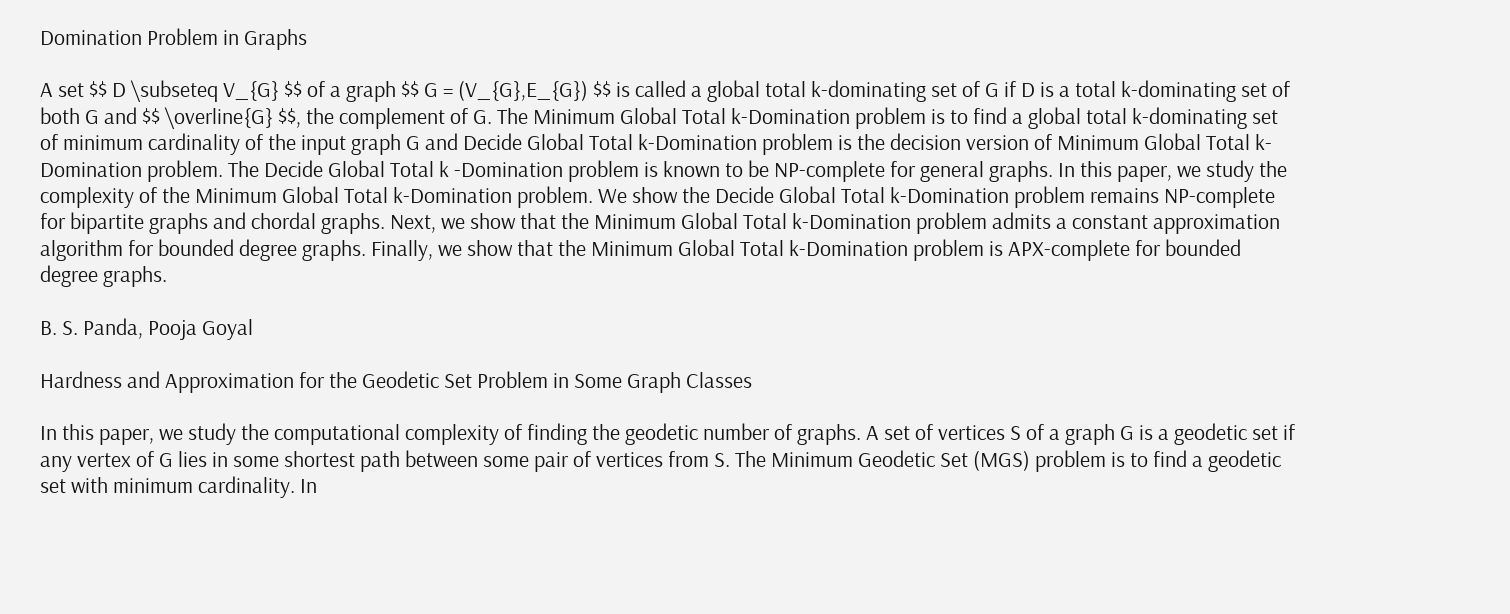Domination Problem in Graphs

A set $$ D \subseteq V_{G} $$ of a graph $$ G = (V_{G},E_{G}) $$ is called a global total k-dominating set of G if D is a total k-dominating set of both G and $$ \overline{G} $$, the complement of G. The Minimum Global Total k-Domination problem is to find a global total k-dominating set of minimum cardinality of the input graph G and Decide Global Total k-Domination problem is the decision version of Minimum Global Total k-Domination problem. The Decide Global Total k -Domination problem is known to be NP-complete for general graphs. In this paper, we study the complexity of the Minimum Global Total k-Domination problem. We show the Decide Global Total k-Domination problem remains NP-complete for bipartite graphs and chordal graphs. Next, we show that the Minimum Global Total k-Domination problem admits a constant approximation algorithm for bounded degree graphs. Finally, we show that the Minimum Global Total k-Domination problem is APX-complete for bounded degree graphs.

B. S. Panda, Pooja Goyal

Hardness and Approximation for the Geodetic Set Problem in Some Graph Classes

In this paper, we study the computational complexity of finding the geodetic number of graphs. A set of vertices S of a graph G is a geodetic set if any vertex of G lies in some shortest path between some pair of vertices from S. The Minimum Geodetic Set (MGS) problem is to find a geodetic set with minimum cardinality. In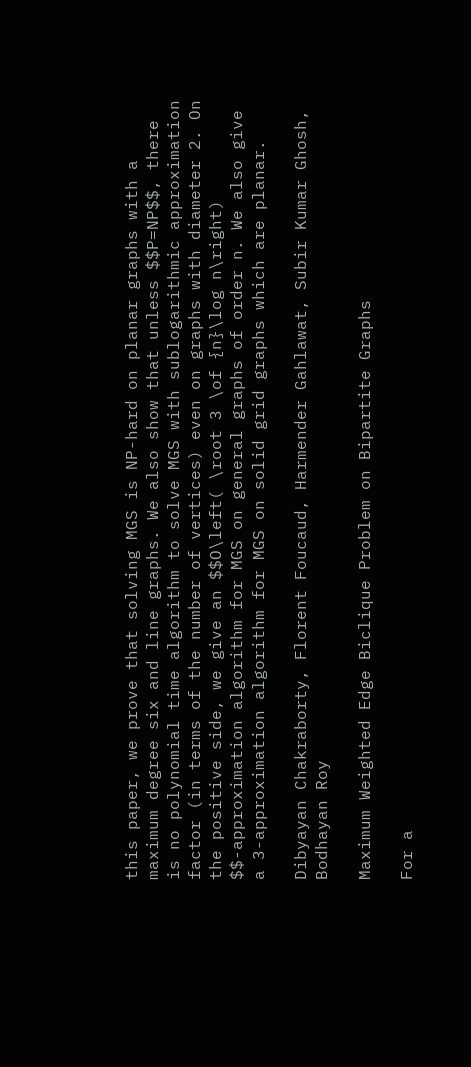this paper, we prove that solving MGS is NP-hard on planar graphs with a maximum degree six and line graphs. We also show that unless $$P=NP$$, there is no polynomial time algorithm to solve MGS with sublogarithmic approximation factor (in terms of the number of vertices) even on graphs with diameter 2. On the positive side, we give an $$O\left( \root 3 \of {n}\log n\right) $$-approximation algorithm for MGS on general graphs of order n. We also give a 3-approximation algorithm for MGS on solid grid graphs which are planar.

Dibyayan Chakraborty, Florent Foucaud, Harmender Gahlawat, Subir Kumar Ghosh, Bodhayan Roy

Maximum Weighted Edge Biclique Problem on Bipartite Graphs

For a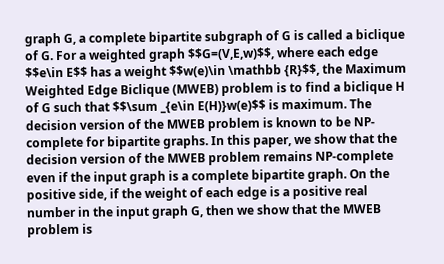graph G, a complete bipartite subgraph of G is called a biclique of G. For a weighted graph $$G=(V,E,w)$$, where each edge $$e\in E$$ has a weight $$w(e)\in \mathbb {R}$$, the Maximum Weighted Edge Biclique (MWEB) problem is to find a biclique H of G such that $$\sum _{e\in E(H)}w(e)$$ is maximum. The decision version of the MWEB problem is known to be NP-complete for bipartite graphs. In this paper, we show that the decision version of the MWEB problem remains NP-complete even if the input graph is a complete bipartite graph. On the positive side, if the weight of each edge is a positive real number in the input graph G, then we show that the MWEB problem is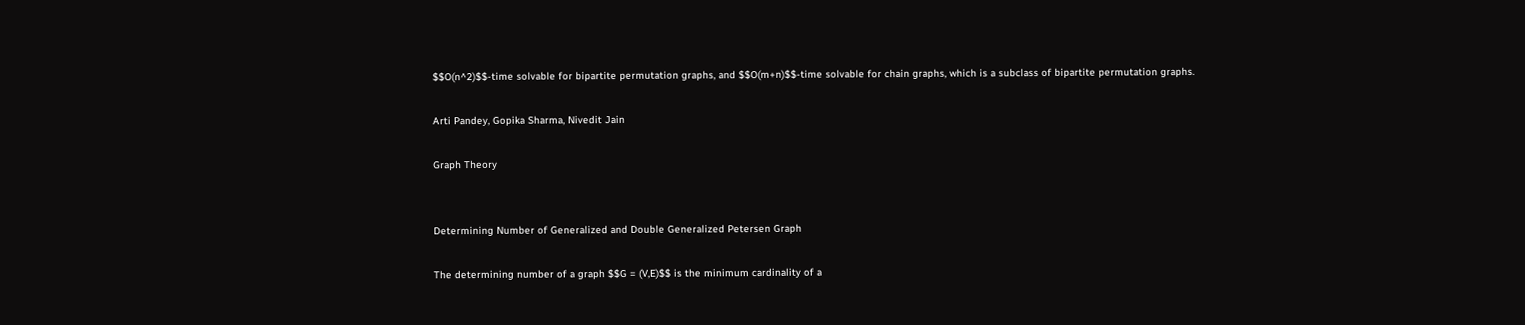$$O(n^2)$$-time solvable for bipartite permutation graphs, and $$O(m+n)$$-time solvable for chain graphs, which is a subclass of bipartite permutation graphs.

Arti Pandey, Gopika Sharma, Nivedit Jain

Graph Theory


Determining Number of Generalized and Double Generalized Petersen Graph

The determining number of a graph $$G = (V,E)$$ is the minimum cardinality of a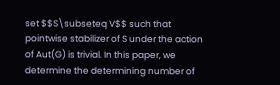set $$S\subseteq V$$ such that pointwise stabilizer of S under the action of Aut(G) is trivial. In this paper, we determine the determining number of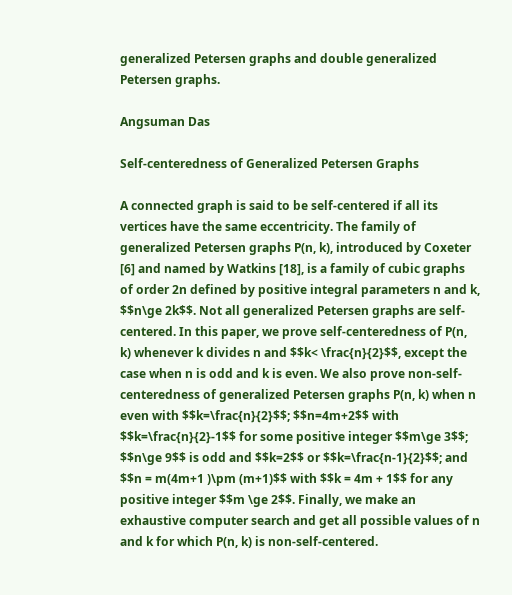generalized Petersen graphs and double generalized Petersen graphs.

Angsuman Das

Self-centeredness of Generalized Petersen Graphs

A connected graph is said to be self-centered if all its vertices have the same eccentricity. The family of generalized Petersen graphs P(n, k), introduced by Coxeter [6] and named by Watkins [18], is a family of cubic graphs of order 2n defined by positive integral parameters n and k, $$n\ge 2k$$. Not all generalized Petersen graphs are self-centered. In this paper, we prove self-centeredness of P(n, k) whenever k divides n and $$k< \frac{n}{2}$$, except the case when n is odd and k is even. We also prove non-self-centeredness of generalized Petersen graphs P(n, k) when n even with $$k=\frac{n}{2}$$; $$n=4m+2$$ with $$k=\frac{n}{2}-1$$ for some positive integer $$m\ge 3$$; $$n\ge 9$$ is odd and $$k=2$$ or $$k=\frac{n-1}{2}$$; and $$n = m(4m+1 )\pm (m+1)$$ with $$k = 4m + 1$$ for any positive integer $$m \ge 2$$. Finally, we make an exhaustive computer search and get all possible values of n and k for which P(n, k) is non-self-centered.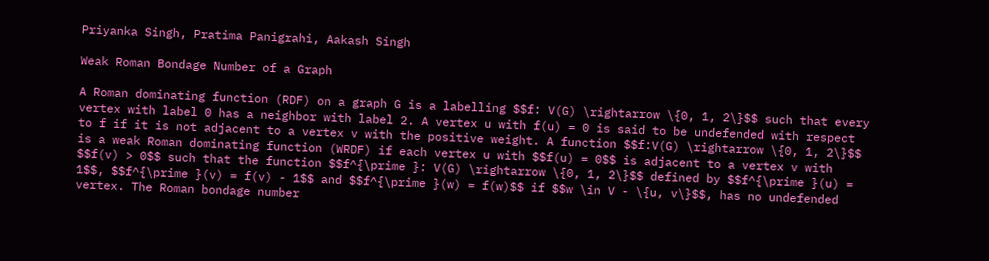Priyanka Singh, Pratima Panigrahi, Aakash Singh

Weak Roman Bondage Number of a Graph

A Roman dominating function (RDF) on a graph G is a labelling $$f: V(G) \rightarrow \{0, 1, 2\}$$ such that every vertex with label 0 has a neighbor with label 2. A vertex u with f(u) = 0 is said to be undefended with respect to f if it is not adjacent to a vertex v with the positive weight. A function $$f:V(G) \rightarrow \{0, 1, 2\}$$ is a weak Roman dominating function (WRDF) if each vertex u with $$f(u) = 0$$ is adjacent to a vertex v with $$f(v) > 0$$ such that the function $$f^{\prime }: V(G) \rightarrow \{0, 1, 2\}$$ defined by $$f^{\prime }(u) = 1$$, $$f^{\prime }(v) = f(v) - 1$$ and $$f^{\prime }(w) = f(w)$$ if $$w \in V - \{u, v\}$$, has no undefended vertex. The Roman bondage number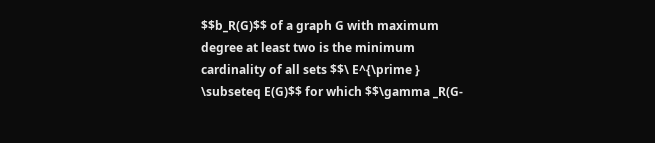$$b_R(G)$$ of a graph G with maximum degree at least two is the minimum cardinality of all sets $$\ E^{\prime } \subseteq E(G)$$ for which $$\gamma _R(G-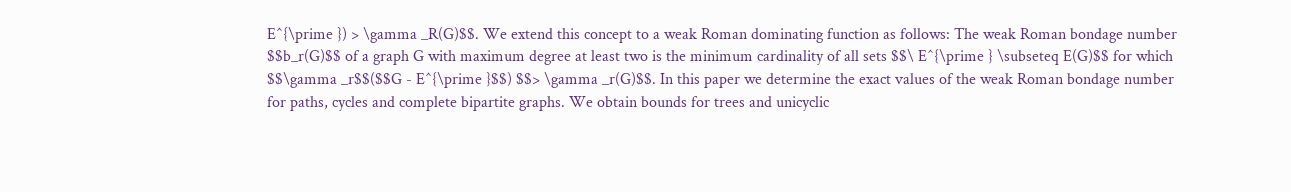E^{\prime }) > \gamma _R(G)$$. We extend this concept to a weak Roman dominating function as follows: The weak Roman bondage number $$b_r(G)$$ of a graph G with maximum degree at least two is the minimum cardinality of all sets $$\ E^{\prime } \subseteq E(G)$$ for which $$\gamma _r$$($$G - E^{\prime }$$) $$> \gamma _r(G)$$. In this paper we determine the exact values of the weak Roman bondage number for paths, cycles and complete bipartite graphs. We obtain bounds for trees and unicyclic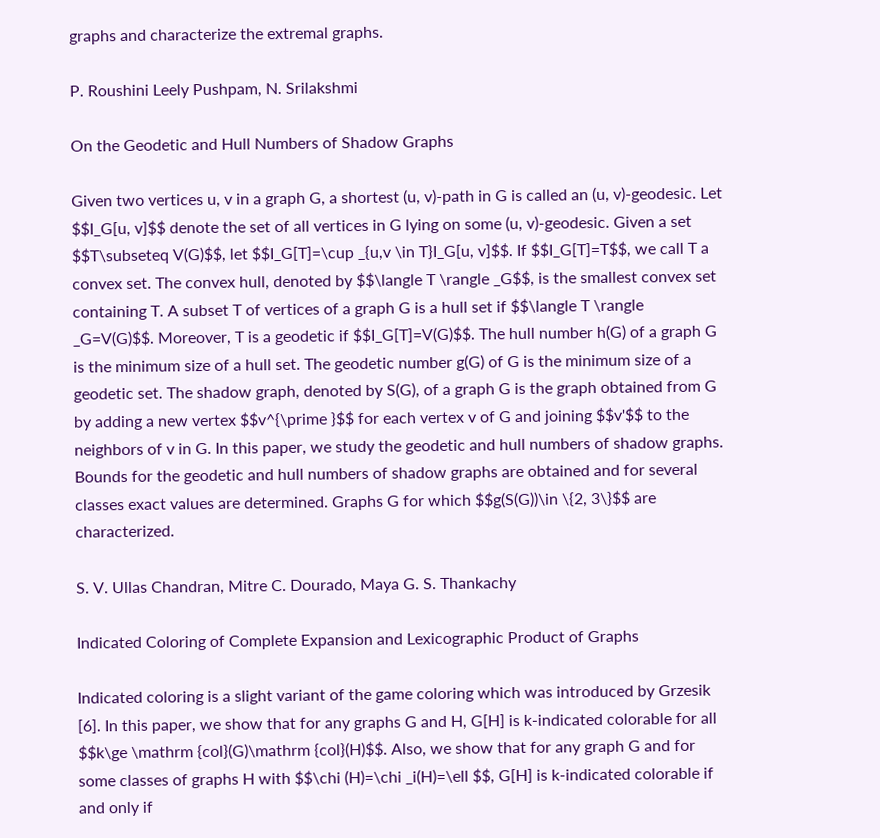graphs and characterize the extremal graphs.

P. Roushini Leely Pushpam, N. Srilakshmi

On the Geodetic and Hull Numbers of Shadow Graphs

Given two vertices u, v in a graph G, a shortest (u, v)-path in G is called an (u, v)-geodesic. Let $$I_G[u, v]$$ denote the set of all vertices in G lying on some (u, v)-geodesic. Given a set $$T\subseteq V(G)$$, let $$I_G[T]=\cup _{u,v \in T}I_G[u, v]$$. If $$I_G[T]=T$$, we call T a convex set. The convex hull, denoted by $$\langle T \rangle _G$$, is the smallest convex set containing T. A subset T of vertices of a graph G is a hull set if $$\langle T \rangle _G=V(G)$$. Moreover, T is a geodetic if $$I_G[T]=V(G)$$. The hull number h(G) of a graph G is the minimum size of a hull set. The geodetic number g(G) of G is the minimum size of a geodetic set. The shadow graph, denoted by S(G), of a graph G is the graph obtained from G by adding a new vertex $$v^{\prime }$$ for each vertex v of G and joining $$v'$$ to the neighbors of v in G. In this paper, we study the geodetic and hull numbers of shadow graphs. Bounds for the geodetic and hull numbers of shadow graphs are obtained and for several classes exact values are determined. Graphs G for which $$g(S(G))\in \{2, 3\}$$ are characterized.

S. V. Ullas Chandran, Mitre C. Dourado, Maya G. S. Thankachy

Indicated Coloring of Complete Expansion and Lexicographic Product of Graphs

Indicated coloring is a slight variant of the game coloring which was introduced by Grzesik [6]. In this paper, we show that for any graphs G and H, G[H] is k-indicated colorable for all $$k\ge \mathrm {col}(G)\mathrm {col}(H)$$. Also, we show that for any graph G and for some classes of graphs H with $$\chi (H)=\chi _i(H)=\ell $$, G[H] is k-indicated colorable if and only if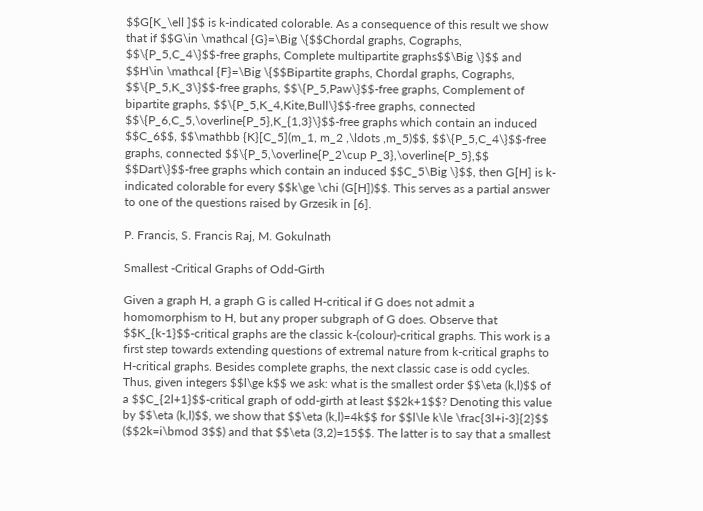$$G[K_\ell ]$$ is k-indicated colorable. As a consequence of this result we show that if $$G\in \mathcal {G}=\Big \{$$Chordal graphs, Cographs, $$\{P_5,C_4\}$$-free graphs, Complete multipartite graphs$$\Big \}$$ and $$H\in \mathcal {F}=\Big \{$$Bipartite graphs, Chordal graphs, Cographs, $$\{P_5,K_3\}$$-free graphs, $$\{P_5,Paw\}$$-free graphs, Complement of bipartite graphs, $$\{P_5,K_4,Kite,Bull\}$$-free graphs, connected $$\{P_6,C_5,\overline{P_5},K_{1,3}\}$$-free graphs which contain an induced $$C_6$$, $$\mathbb {K}[C_5](m_1, m_2 ,\ldots ,m_5)$$, $$\{P_5,C_4\}$$-free graphs, connected $$\{P_5,\overline{P_2\cup P_3},\overline{P_5},$$ $$Dart\}$$-free graphs which contain an induced $$C_5\Big \}$$, then G[H] is k-indicated colorable for every $$k\ge \chi (G[H])$$. This serves as a partial answer to one of the questions raised by Grzesik in [6].

P. Francis, S. Francis Raj, M. Gokulnath

Smallest -Critical Graphs of Odd-Girth

Given a graph H, a graph G is called H-critical if G does not admit a homomorphism to H, but any proper subgraph of G does. Observe that $$K_{k-1}$$-critical graphs are the classic k-(colour)-critical graphs. This work is a first step towards extending questions of extremal nature from k-critical graphs to H-critical graphs. Besides complete graphs, the next classic case is odd cycles. Thus, given integers $$l\ge k$$ we ask: what is the smallest order $$\eta (k,l)$$ of a $$C_{2l+1}$$-critical graph of odd-girth at least $$2k+1$$? Denoting this value by $$\eta (k,l)$$, we show that $$\eta (k,l)=4k$$ for $$l\le k\le \frac{3l+i-3}{2}$$ ($$2k=i\bmod 3$$) and that $$\eta (3,2)=15$$. The latter is to say that a smallest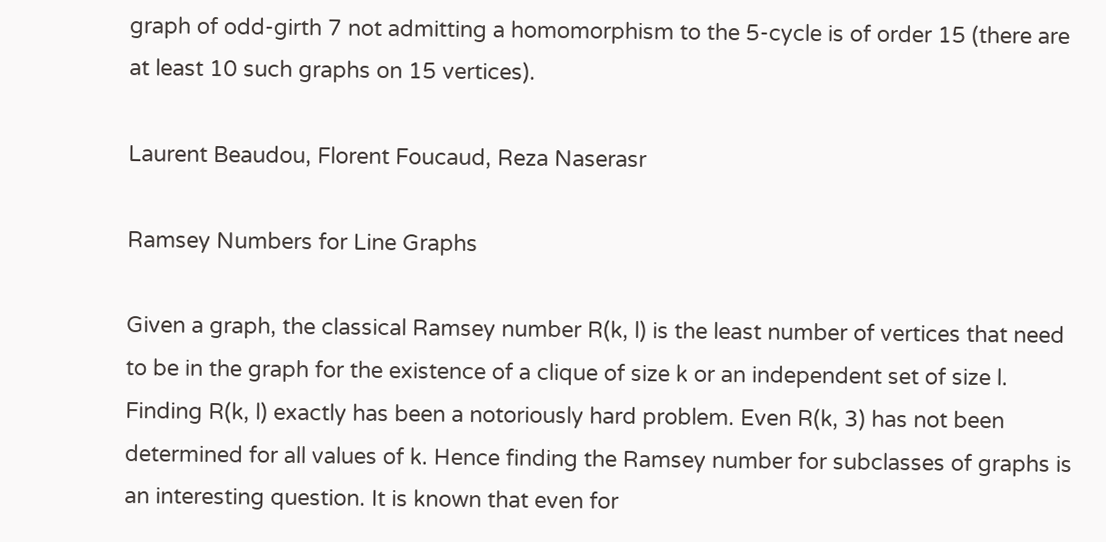graph of odd-girth 7 not admitting a homomorphism to the 5-cycle is of order 15 (there are at least 10 such graphs on 15 vertices).

Laurent Beaudou, Florent Foucaud, Reza Naserasr

Ramsey Numbers for Line Graphs

Given a graph, the classical Ramsey number R(k, l) is the least number of vertices that need to be in the graph for the existence of a clique of size k or an independent set of size l. Finding R(k, l) exactly has been a notoriously hard problem. Even R(k, 3) has not been determined for all values of k. Hence finding the Ramsey number for subclasses of graphs is an interesting question. It is known that even for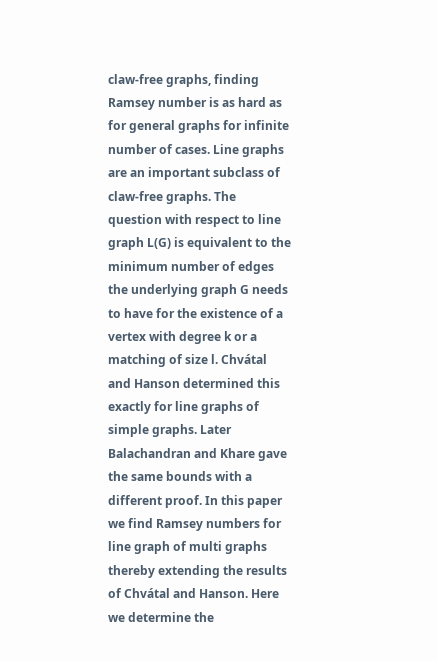claw-free graphs, finding Ramsey number is as hard as for general graphs for infinite number of cases. Line graphs are an important subclass of claw-free graphs. The question with respect to line graph L(G) is equivalent to the minimum number of edges the underlying graph G needs to have for the existence of a vertex with degree k or a matching of size l. Chvátal and Hanson determined this exactly for line graphs of simple graphs. Later Balachandran and Khare gave the same bounds with a different proof. In this paper we find Ramsey numbers for line graph of multi graphs thereby extending the results of Chvátal and Hanson. Here we determine the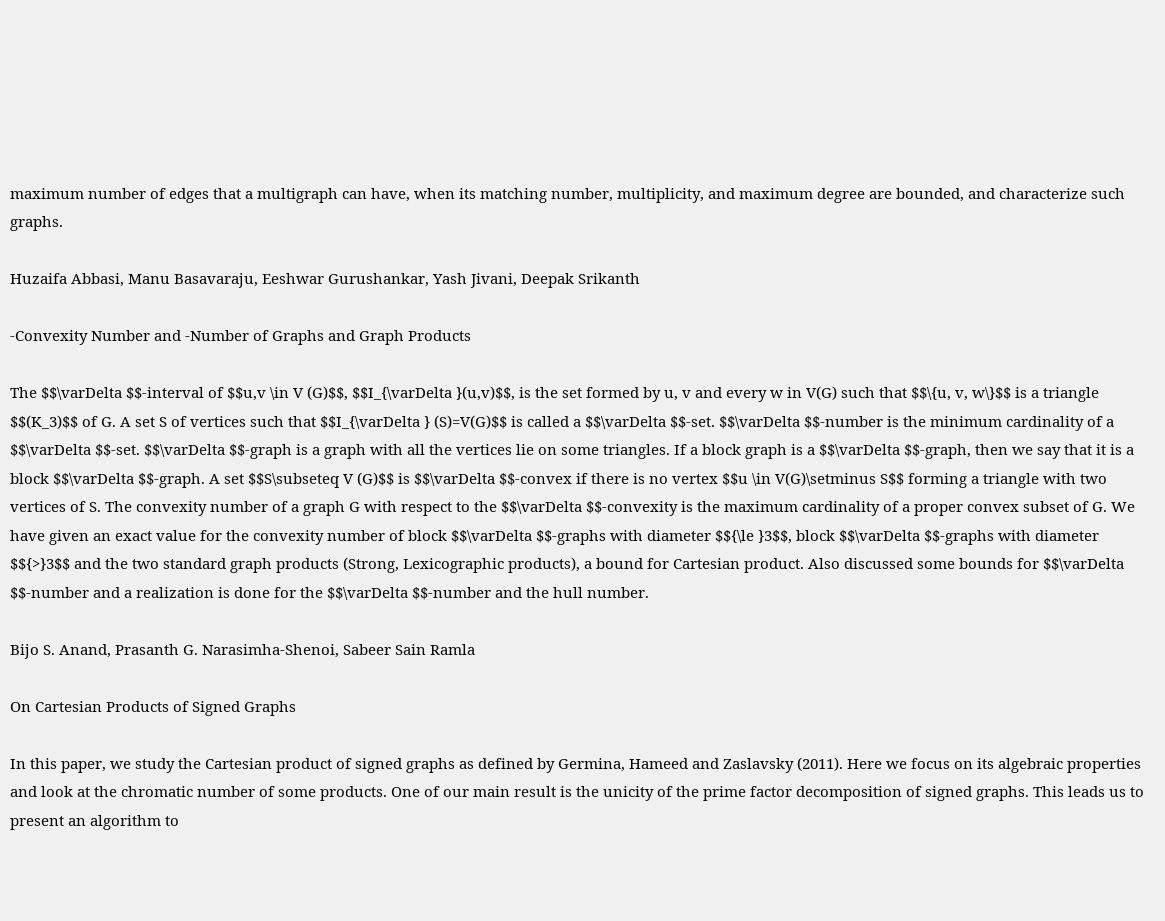maximum number of edges that a multigraph can have, when its matching number, multiplicity, and maximum degree are bounded, and characterize such graphs.

Huzaifa Abbasi, Manu Basavaraju, Eeshwar Gurushankar, Yash Jivani, Deepak Srikanth

-Convexity Number and -Number of Graphs and Graph Products

The $$\varDelta $$-interval of $$u,v \in V (G)$$, $$I_{\varDelta }(u,v)$$, is the set formed by u, v and every w in V(G) such that $$\{u, v, w\}$$ is a triangle $$(K_3)$$ of G. A set S of vertices such that $$I_{\varDelta } (S)=V(G)$$ is called a $$\varDelta $$-set. $$\varDelta $$-number is the minimum cardinality of a $$\varDelta $$-set. $$\varDelta $$-graph is a graph with all the vertices lie on some triangles. If a block graph is a $$\varDelta $$-graph, then we say that it is a block $$\varDelta $$-graph. A set $$S\subseteq V (G)$$ is $$\varDelta $$-convex if there is no vertex $$u \in V(G)\setminus S$$ forming a triangle with two vertices of S. The convexity number of a graph G with respect to the $$\varDelta $$-convexity is the maximum cardinality of a proper convex subset of G. We have given an exact value for the convexity number of block $$\varDelta $$-graphs with diameter $${\le }3$$, block $$\varDelta $$-graphs with diameter $${>}3$$ and the two standard graph products (Strong, Lexicographic products), a bound for Cartesian product. Also discussed some bounds for $$\varDelta $$-number and a realization is done for the $$\varDelta $$-number and the hull number.

Bijo S. Anand, Prasanth G. Narasimha-Shenoi, Sabeer Sain Ramla

On Cartesian Products of Signed Graphs

In this paper, we study the Cartesian product of signed graphs as defined by Germina, Hameed and Zaslavsky (2011). Here we focus on its algebraic properties and look at the chromatic number of some products. One of our main result is the unicity of the prime factor decomposition of signed graphs. This leads us to present an algorithm to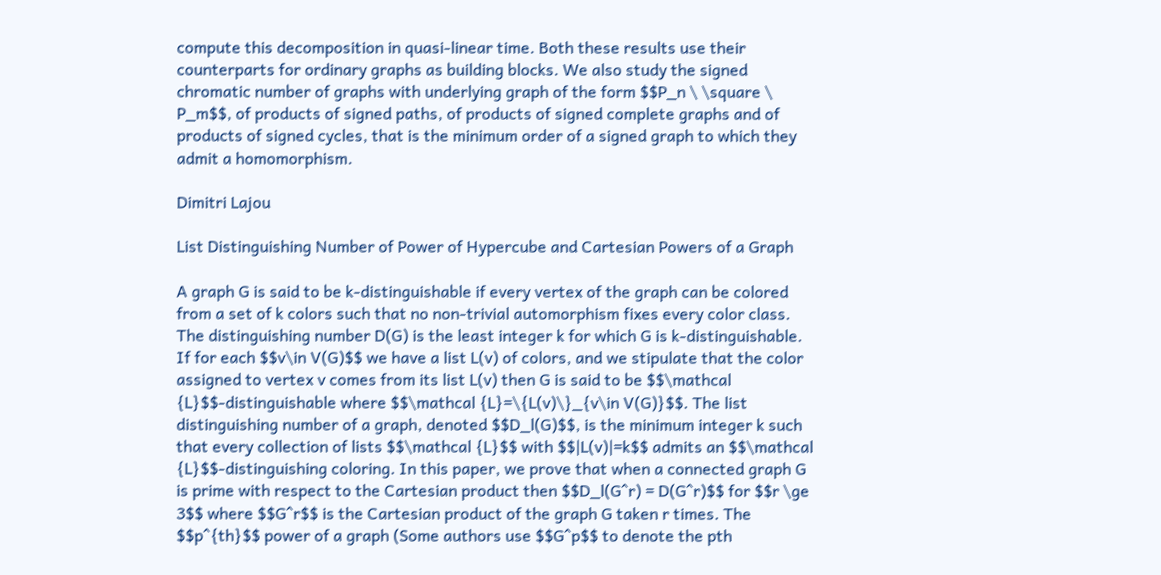compute this decomposition in quasi-linear time. Both these results use their counterparts for ordinary graphs as building blocks. We also study the signed chromatic number of graphs with underlying graph of the form $$P_n \ \square \ P_m$$, of products of signed paths, of products of signed complete graphs and of products of signed cycles, that is the minimum order of a signed graph to which they admit a homomorphism.

Dimitri Lajou

List Distinguishing Number of Power of Hypercube and Cartesian Powers of a Graph

A graph G is said to be k-distinguishable if every vertex of the graph can be colored from a set of k colors such that no non-trivial automorphism fixes every color class. The distinguishing number D(G) is the least integer k for which G is k-distinguishable. If for each $$v\in V(G)$$ we have a list L(v) of colors, and we stipulate that the color assigned to vertex v comes from its list L(v) then G is said to be $$\mathcal {L}$$-distinguishable where $$\mathcal {L}=\{L(v)\}_{v\in V(G)}$$. The list distinguishing number of a graph, denoted $$D_l(G)$$, is the minimum integer k such that every collection of lists $$\mathcal {L}$$ with $$|L(v)|=k$$ admits an $$\mathcal {L}$$-distinguishing coloring. In this paper, we prove that when a connected graph G is prime with respect to the Cartesian product then $$D_l(G^r) = D(G^r)$$ for $$r \ge 3$$ where $$G^r$$ is the Cartesian product of the graph G taken r times. The $$p^{th}$$ power of a graph (Some authors use $$G^p$$ to denote the pth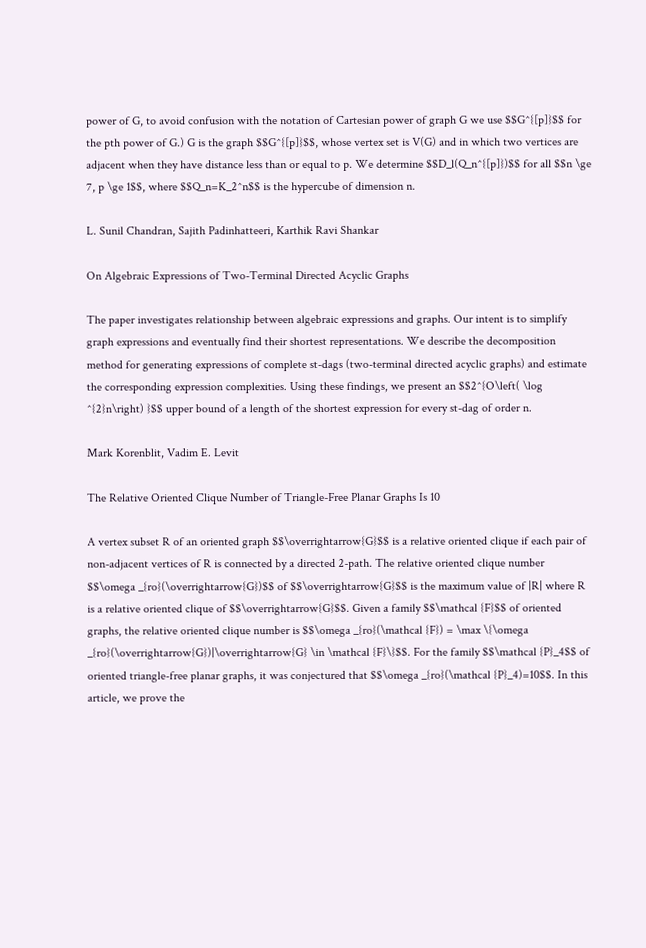power of G, to avoid confusion with the notation of Cartesian power of graph G we use $$G^{[p]}$$ for the pth power of G.) G is the graph $$G^{[p]}$$, whose vertex set is V(G) and in which two vertices are adjacent when they have distance less than or equal to p. We determine $$D_l(Q_n^{[p]})$$ for all $$n \ge 7, p \ge 1$$, where $$Q_n=K_2^n$$ is the hypercube of dimension n.

L. Sunil Chandran, Sajith Padinhatteeri, Karthik Ravi Shankar

On Algebraic Expressions of Two-Terminal Directed Acyclic Graphs

The paper investigates relationship between algebraic expressions and graphs. Our intent is to simplify graph expressions and eventually find their shortest representations. We describe the decomposition method for generating expressions of complete st-dags (two-terminal directed acyclic graphs) and estimate the corresponding expression complexities. Using these findings, we present an $$2^{O\left( \log ^{2}n\right) }$$ upper bound of a length of the shortest expression for every st-dag of order n.

Mark Korenblit, Vadim E. Levit

The Relative Oriented Clique Number of Triangle-Free Planar Graphs Is 10

A vertex subset R of an oriented graph $$\overrightarrow{G}$$ is a relative oriented clique if each pair of non-adjacent vertices of R is connected by a directed 2-path. The relative oriented clique number $$\omega _{ro}(\overrightarrow{G})$$ of $$\overrightarrow{G}$$ is the maximum value of |R| where R is a relative oriented clique of $$\overrightarrow{G}$$. Given a family $$\mathcal {F}$$ of oriented graphs, the relative oriented clique number is $$\omega _{ro}(\mathcal {F}) = \max \{\omega _{ro}(\overrightarrow{G})|\overrightarrow{G} \in \mathcal {F}\}$$. For the family $$\mathcal {P}_4$$ of oriented triangle-free planar graphs, it was conjectured that $$\omega _{ro}(\mathcal {P}_4)=10$$. In this article, we prove the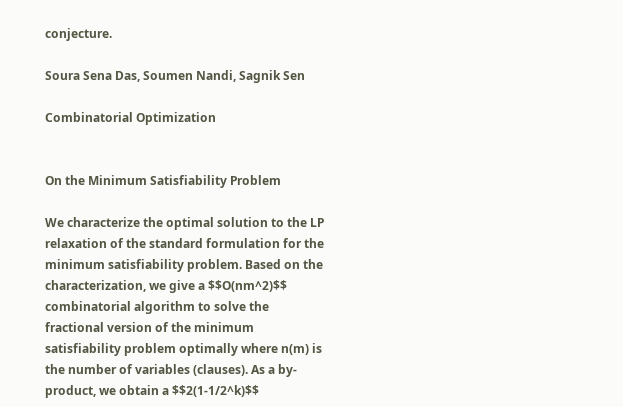conjecture.

Soura Sena Das, Soumen Nandi, Sagnik Sen

Combinatorial Optimization


On the Minimum Satisfiability Problem

We characterize the optimal solution to the LP relaxation of the standard formulation for the minimum satisfiability problem. Based on the characterization, we give a $$O(nm^2)$$ combinatorial algorithm to solve the fractional version of the minimum satisfiability problem optimally where n(m) is the number of variables (clauses). As a by-product, we obtain a $$2(1-1/2^k)$$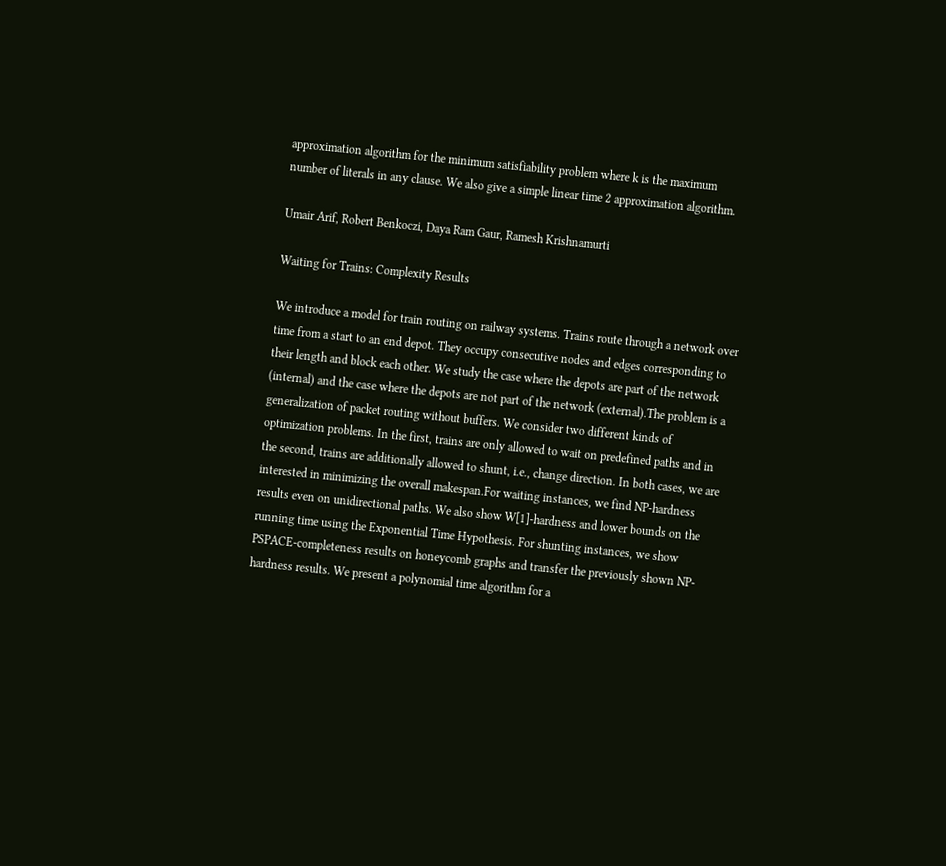approximation algorithm for the minimum satisfiability problem where k is the maximum number of literals in any clause. We also give a simple linear time 2 approximation algorithm.

Umair Arif, Robert Benkoczi, Daya Ram Gaur, Ramesh Krishnamurti

Waiting for Trains: Complexity Results

We introduce a model for train routing on railway systems. Trains route through a network over time from a start to an end depot. They occupy consecutive nodes and edges corresponding to their length and block each other. We study the case where the depots are part of the network (internal) and the case where the depots are not part of the network (external).The problem is a generalization of packet routing without buffers. We consider two different kinds of optimization problems. In the first, trains are only allowed to wait on predefined paths and in the second, trains are additionally allowed to shunt, i.e., change direction. In both cases, we are interested in minimizing the overall makespan.For waiting instances, we find NP-hardness results even on unidirectional paths. We also show W[1]-hardness and lower bounds on the running time using the Exponential Time Hypothesis. For shunting instances, we show PSPACE-completeness results on honeycomb graphs and transfer the previously shown NP-hardness results. We present a polynomial time algorithm for a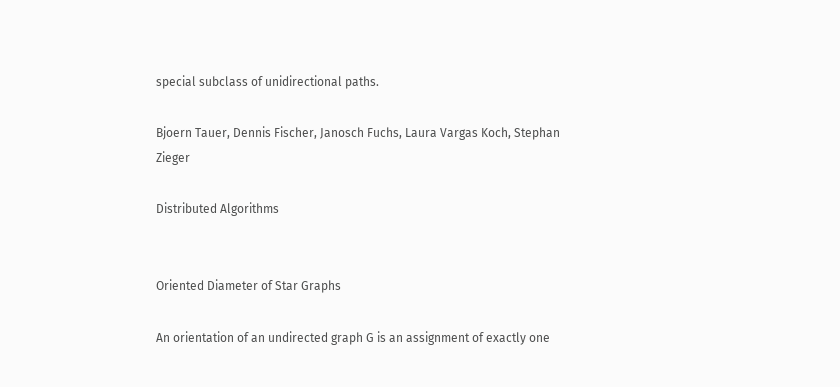special subclass of unidirectional paths.

Bjoern Tauer, Dennis Fischer, Janosch Fuchs, Laura Vargas Koch, Stephan Zieger

Distributed Algorithms


Oriented Diameter of Star Graphs

An orientation of an undirected graph G is an assignment of exactly one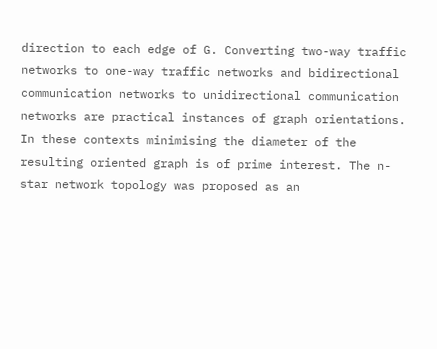direction to each edge of G. Converting two-way traffic networks to one-way traffic networks and bidirectional communication networks to unidirectional communication networks are practical instances of graph orientations. In these contexts minimising the diameter of the resulting oriented graph is of prime interest. The n-star network topology was proposed as an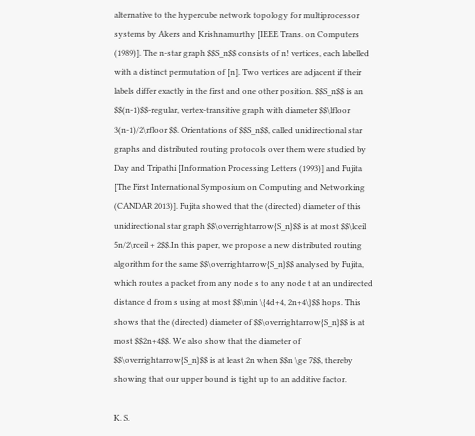alternative to the hypercube network topology for multiprocessor systems by Akers and Krishnamurthy [IEEE Trans. on Computers (1989)]. The n-star graph $$S_n$$ consists of n! vertices, each labelled with a distinct permutation of [n]. Two vertices are adjacent if their labels differ exactly in the first and one other position. $$S_n$$ is an $$(n-1)$$-regular, vertex-transitive graph with diameter $$\lfloor 3(n-1)/2\rfloor $$. Orientations of $$S_n$$, called unidirectional star graphs and distributed routing protocols over them were studied by Day and Tripathi [Information Processing Letters (1993)] and Fujita [The First International Symposium on Computing and Networking (CANDAR 2013)]. Fujita showed that the (directed) diameter of this unidirectional star graph $$\overrightarrow{S_n}$$ is at most $$\lceil 5n/2\rceil + 2$$.In this paper, we propose a new distributed routing algorithm for the same $$\overrightarrow{S_n}$$ analysed by Fujita, which routes a packet from any node s to any node t at an undirected distance d from s using at most $$\min \{4d+4, 2n+4\}$$ hops. This shows that the (directed) diameter of $$\overrightarrow{S_n}$$ is at most $$2n+4$$. We also show that the diameter of $$\overrightarrow{S_n}$$ is at least 2n when $$n \ge 7$$, thereby showing that our upper bound is tight up to an additive factor.

K. S.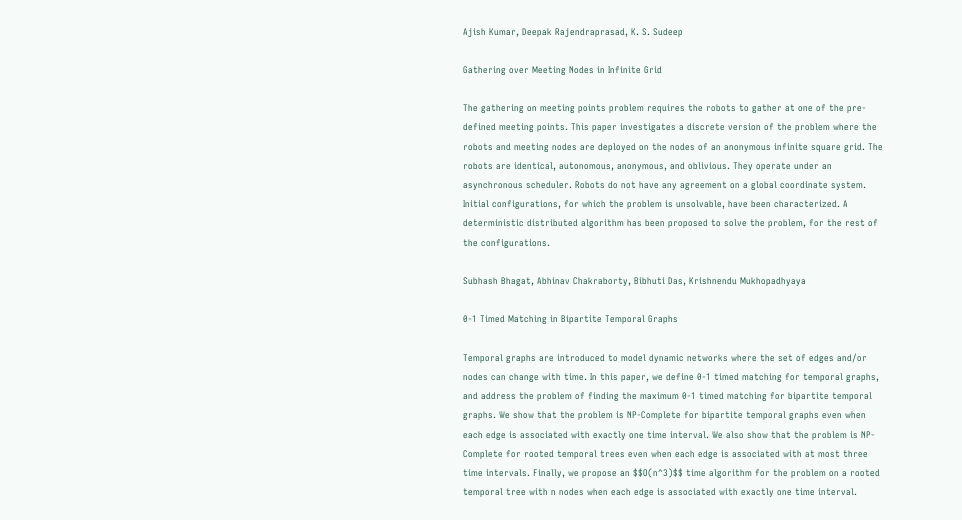Ajish Kumar, Deepak Rajendraprasad, K. S. Sudeep

Gathering over Meeting Nodes in Infinite Grid

The gathering on meeting points problem requires the robots to gather at one of the pre-defined meeting points. This paper investigates a discrete version of the problem where the robots and meeting nodes are deployed on the nodes of an anonymous infinite square grid. The robots are identical, autonomous, anonymous, and oblivious. They operate under an asynchronous scheduler. Robots do not have any agreement on a global coordinate system. Initial configurations, for which the problem is unsolvable, have been characterized. A deterministic distributed algorithm has been proposed to solve the problem, for the rest of the configurations.

Subhash Bhagat, Abhinav Chakraborty, Bibhuti Das, Krishnendu Mukhopadhyaya

0-1 Timed Matching in Bipartite Temporal Graphs

Temporal graphs are introduced to model dynamic networks where the set of edges and/or nodes can change with time. In this paper, we define 0-1 timed matching for temporal graphs, and address the problem of finding the maximum 0-1 timed matching for bipartite temporal graphs. We show that the problem is NP-Complete for bipartite temporal graphs even when each edge is associated with exactly one time interval. We also show that the problem is NP-Complete for rooted temporal trees even when each edge is associated with at most three time intervals. Finally, we propose an $$O(n^3)$$ time algorithm for the problem on a rooted temporal tree with n nodes when each edge is associated with exactly one time interval.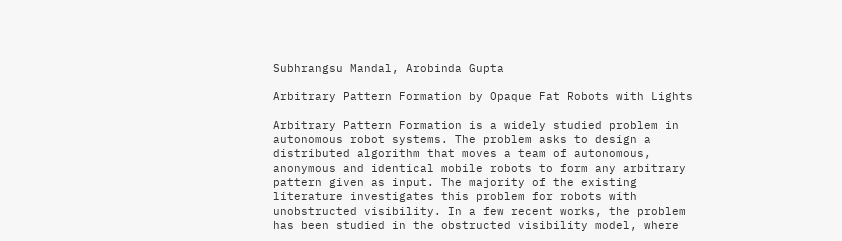Subhrangsu Mandal, Arobinda Gupta

Arbitrary Pattern Formation by Opaque Fat Robots with Lights

Arbitrary Pattern Formation is a widely studied problem in autonomous robot systems. The problem asks to design a distributed algorithm that moves a team of autonomous, anonymous and identical mobile robots to form any arbitrary pattern given as input. The majority of the existing literature investigates this problem for robots with unobstructed visibility. In a few recent works, the problem has been studied in the obstructed visibility model, where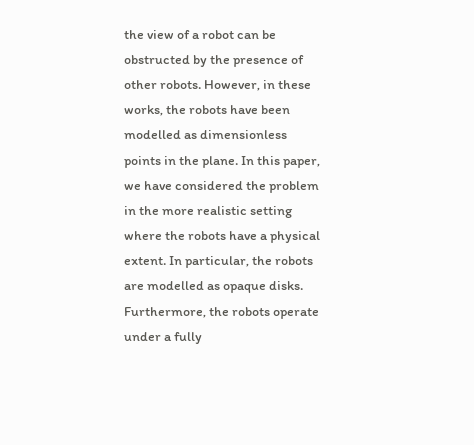the view of a robot can be obstructed by the presence of other robots. However, in these works, the robots have been modelled as dimensionless points in the plane. In this paper, we have considered the problem in the more realistic setting where the robots have a physical extent. In particular, the robots are modelled as opaque disks. Furthermore, the robots operate under a fully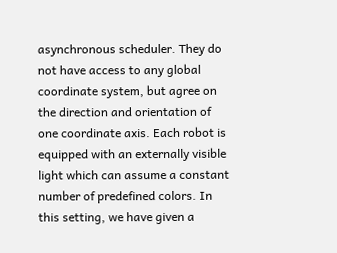asynchronous scheduler. They do not have access to any global coordinate system, but agree on the direction and orientation of one coordinate axis. Each robot is equipped with an externally visible light which can assume a constant number of predefined colors. In this setting, we have given a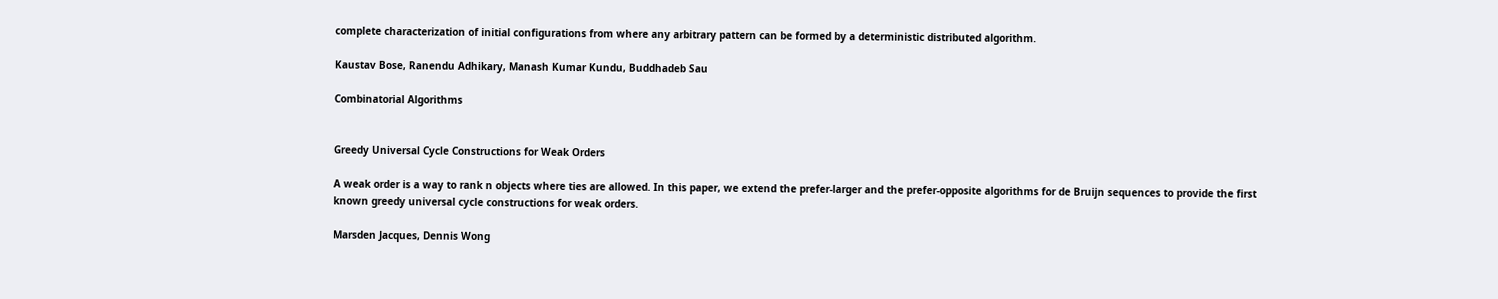complete characterization of initial configurations from where any arbitrary pattern can be formed by a deterministic distributed algorithm.

Kaustav Bose, Ranendu Adhikary, Manash Kumar Kundu, Buddhadeb Sau

Combinatorial Algorithms


Greedy Universal Cycle Constructions for Weak Orders

A weak order is a way to rank n objects where ties are allowed. In this paper, we extend the prefer-larger and the prefer-opposite algorithms for de Bruijn sequences to provide the first known greedy universal cycle constructions for weak orders.

Marsden Jacques, Dennis Wong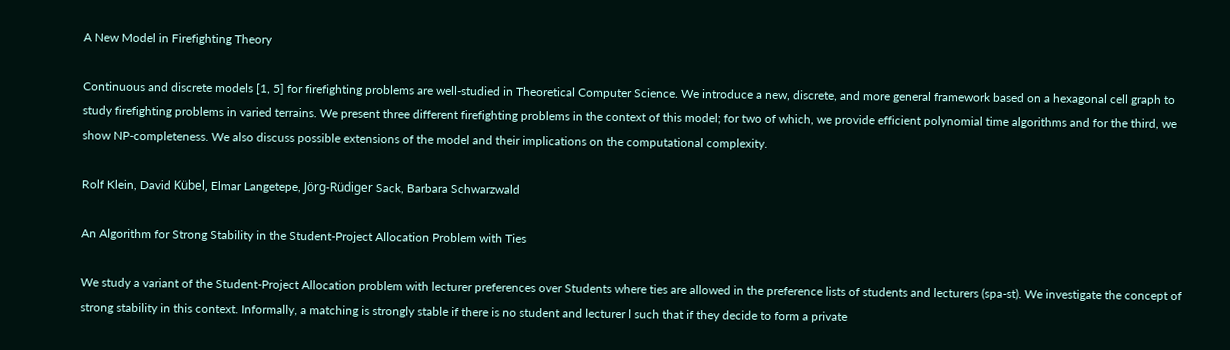A New Model in Firefighting Theory

Continuous and discrete models [1, 5] for firefighting problems are well-studied in Theoretical Computer Science. We introduce a new, discrete, and more general framework based on a hexagonal cell graph to study firefighting problems in varied terrains. We present three different firefighting problems in the context of this model; for two of which, we provide efficient polynomial time algorithms and for the third, we show NP-completeness. We also discuss possible extensions of the model and their implications on the computational complexity.

Rolf Klein, David Kübel, Elmar Langetepe, Jörg-Rüdiger Sack, Barbara Schwarzwald

An Algorithm for Strong Stability in the Student-Project Allocation Problem with Ties

We study a variant of the Student-Project Allocation problem with lecturer preferences over Students where ties are allowed in the preference lists of students and lecturers (spa-st). We investigate the concept of strong stability in this context. Informally, a matching is strongly stable if there is no student and lecturer l such that if they decide to form a private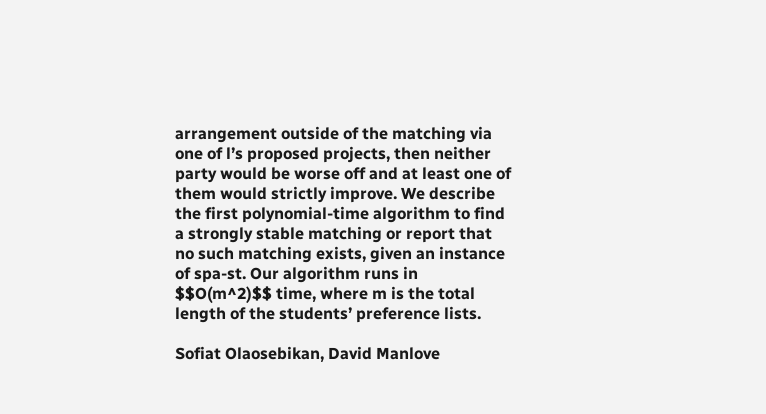arrangement outside of the matching via one of l’s proposed projects, then neither party would be worse off and at least one of them would strictly improve. We describe the first polynomial-time algorithm to find a strongly stable matching or report that no such matching exists, given an instance of spa-st. Our algorithm runs in $$O(m^2)$$ time, where m is the total length of the students’ preference lists.

Sofiat Olaosebikan, David Manlove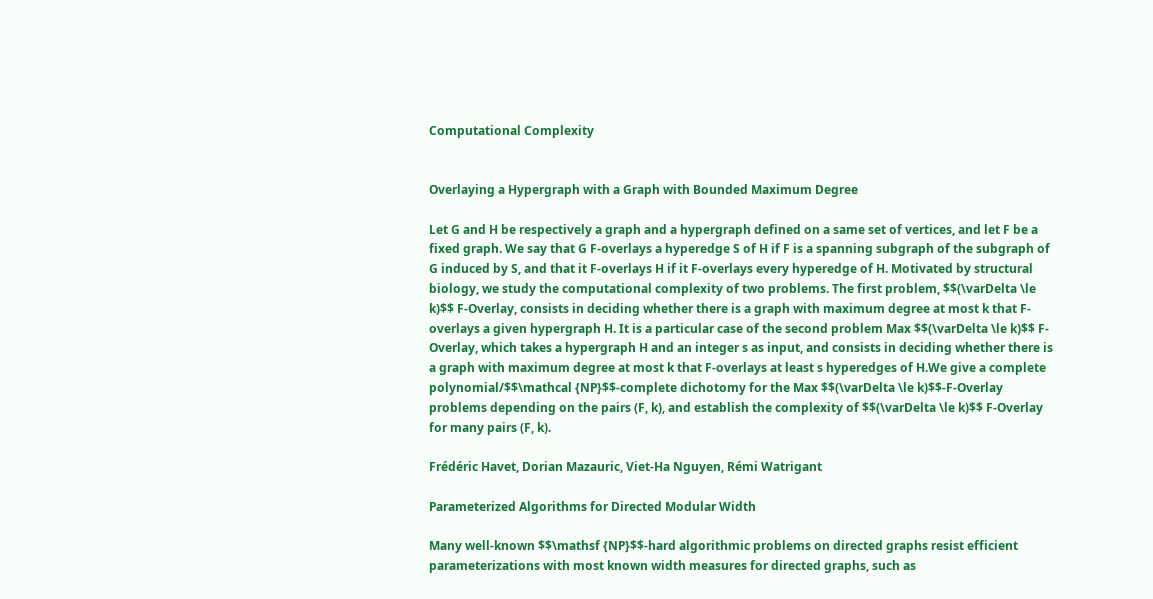Computational Complexity


Overlaying a Hypergraph with a Graph with Bounded Maximum Degree

Let G and H be respectively a graph and a hypergraph defined on a same set of vertices, and let F be a fixed graph. We say that G F-overlays a hyperedge S of H if F is a spanning subgraph of the subgraph of G induced by S, and that it F-overlays H if it F-overlays every hyperedge of H. Motivated by structural biology, we study the computational complexity of two problems. The first problem, $$(\varDelta \le k)$$ F-Overlay, consists in deciding whether there is a graph with maximum degree at most k that F-overlays a given hypergraph H. It is a particular case of the second problem Max $$(\varDelta \le k)$$ F-Overlay, which takes a hypergraph H and an integer s as input, and consists in deciding whether there is a graph with maximum degree at most k that F-overlays at least s hyperedges of H.We give a complete polynomial/$$\mathcal {NP}$$-complete dichotomy for the Max $$(\varDelta \le k)$$-F-Overlay problems depending on the pairs (F, k), and establish the complexity of $$(\varDelta \le k)$$ F-Overlay for many pairs (F, k).

Frédéric Havet, Dorian Mazauric, Viet-Ha Nguyen, Rémi Watrigant

Parameterized Algorithms for Directed Modular Width

Many well-known $$\mathsf {NP}$$-hard algorithmic problems on directed graphs resist efficient parameterizations with most known width measures for directed graphs, such as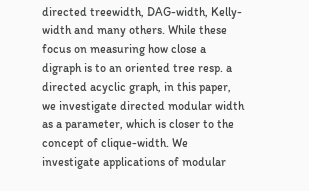directed treewidth, DAG-width, Kelly-width and many others. While these focus on measuring how close a digraph is to an oriented tree resp. a directed acyclic graph, in this paper, we investigate directed modular width as a parameter, which is closer to the concept of clique-width. We investigate applications of modular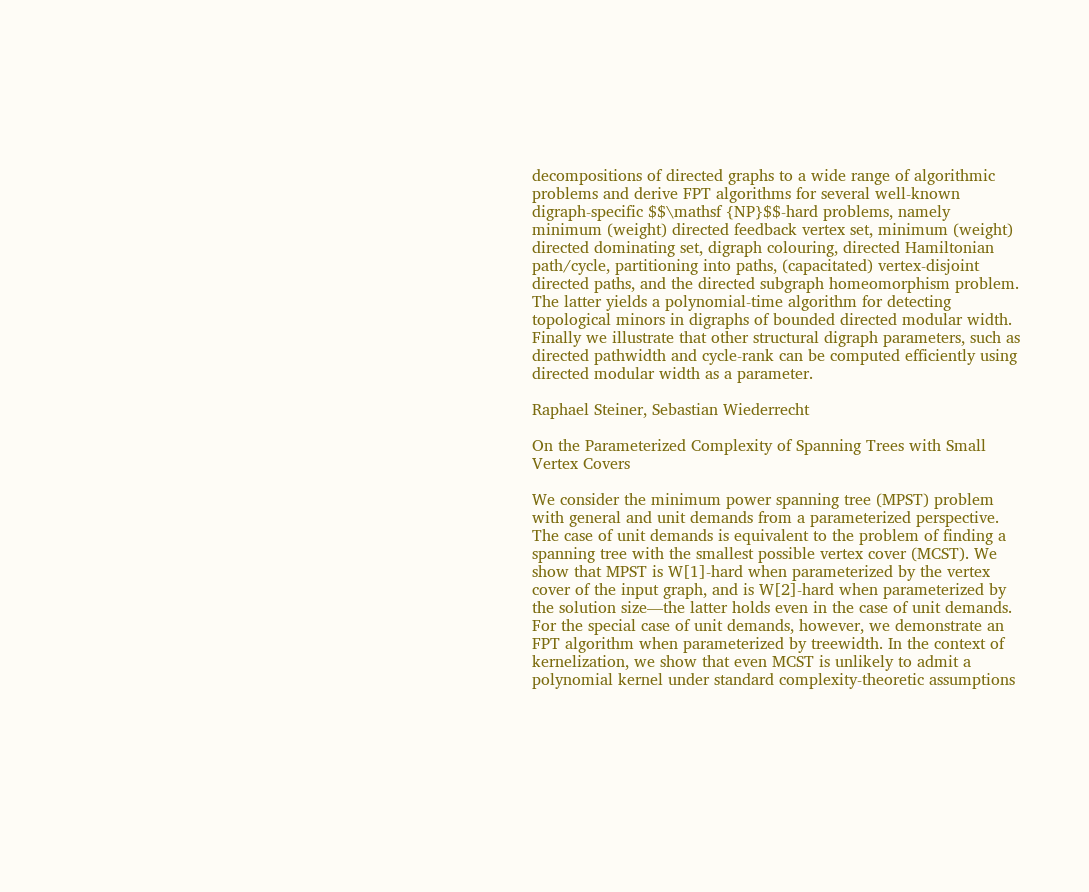decompositions of directed graphs to a wide range of algorithmic problems and derive FPT algorithms for several well-known digraph-specific $$\mathsf {NP}$$-hard problems, namely minimum (weight) directed feedback vertex set, minimum (weight) directed dominating set, digraph colouring, directed Hamiltonian path/cycle, partitioning into paths, (capacitated) vertex-disjoint directed paths, and the directed subgraph homeomorphism problem. The latter yields a polynomial-time algorithm for detecting topological minors in digraphs of bounded directed modular width. Finally we illustrate that other structural digraph parameters, such as directed pathwidth and cycle-rank can be computed efficiently using directed modular width as a parameter.

Raphael Steiner, Sebastian Wiederrecht

On the Parameterized Complexity of Spanning Trees with Small Vertex Covers

We consider the minimum power spanning tree (MPST) problem with general and unit demands from a parameterized perspective. The case of unit demands is equivalent to the problem of finding a spanning tree with the smallest possible vertex cover (MCST). We show that MPST is W[1]-hard when parameterized by the vertex cover of the input graph, and is W[2]-hard when parameterized by the solution size—the latter holds even in the case of unit demands. For the special case of unit demands, however, we demonstrate an FPT algorithm when parameterized by treewidth. In the context of kernelization, we show that even MCST is unlikely to admit a polynomial kernel under standard complexity-theoretic assumptions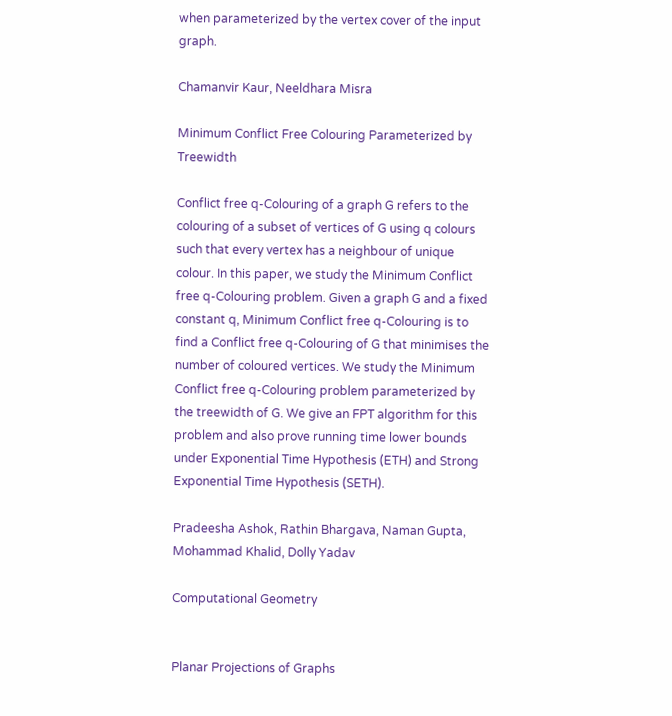when parameterized by the vertex cover of the input graph.

Chamanvir Kaur, Neeldhara Misra

Minimum Conflict Free Colouring Parameterized by Treewidth

Conflict free q-Colouring of a graph G refers to the colouring of a subset of vertices of G using q colours such that every vertex has a neighbour of unique colour. In this paper, we study the Minimum Conflict free q-Colouring problem. Given a graph G and a fixed constant q, Minimum Conflict free q-Colouring is to find a Conflict free q-Colouring of G that minimises the number of coloured vertices. We study the Minimum Conflict free q-Colouring problem parameterized by the treewidth of G. We give an FPT algorithm for this problem and also prove running time lower bounds under Exponential Time Hypothesis (ETH) and Strong Exponential Time Hypothesis (SETH).

Pradeesha Ashok, Rathin Bhargava, Naman Gupta, Mohammad Khalid, Dolly Yadav

Computational Geometry


Planar Projections of Graphs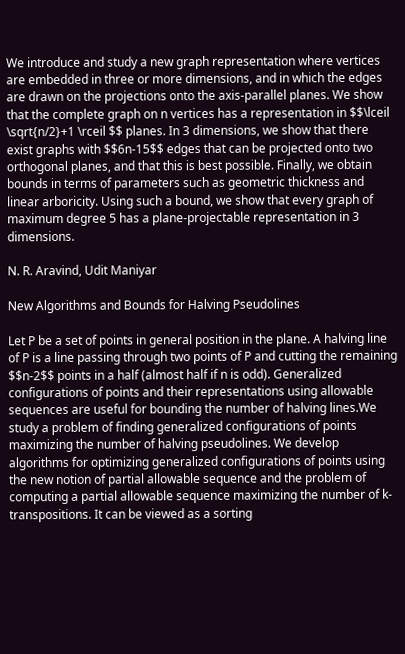We introduce and study a new graph representation where vertices are embedded in three or more dimensions, and in which the edges are drawn on the projections onto the axis-parallel planes. We show that the complete graph on n vertices has a representation in $$\lceil \sqrt{n/2}+1 \rceil $$ planes. In 3 dimensions, we show that there exist graphs with $$6n-15$$ edges that can be projected onto two orthogonal planes, and that this is best possible. Finally, we obtain bounds in terms of parameters such as geometric thickness and linear arboricity. Using such a bound, we show that every graph of maximum degree 5 has a plane-projectable representation in 3 dimensions.

N. R. Aravind, Udit Maniyar

New Algorithms and Bounds for Halving Pseudolines

Let P be a set of points in general position in the plane. A halving line of P is a line passing through two points of P and cutting the remaining $$n-2$$ points in a half (almost half if n is odd). Generalized configurations of points and their representations using allowable sequences are useful for bounding the number of halving lines.We study a problem of finding generalized configurations of points maximizing the number of halving pseudolines. We develop algorithms for optimizing generalized configurations of points using the new notion of partial allowable sequence and the problem of computing a partial allowable sequence maximizing the number of k-transpositions. It can be viewed as a sorting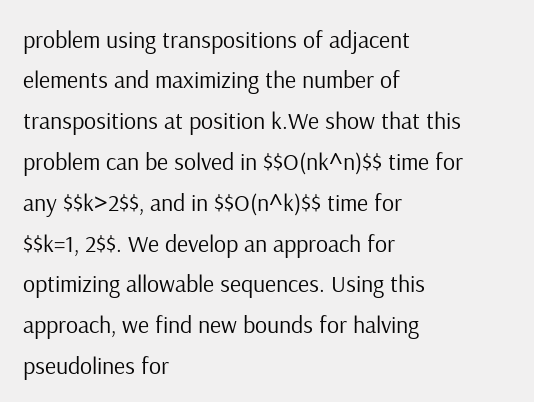problem using transpositions of adjacent elements and maximizing the number of transpositions at position k.We show that this problem can be solved in $$O(nk^n)$$ time for any $$k>2$$, and in $$O(n^k)$$ time for $$k=1, 2$$. We develop an approach for optimizing allowable sequences. Using this approach, we find new bounds for halving pseudolines for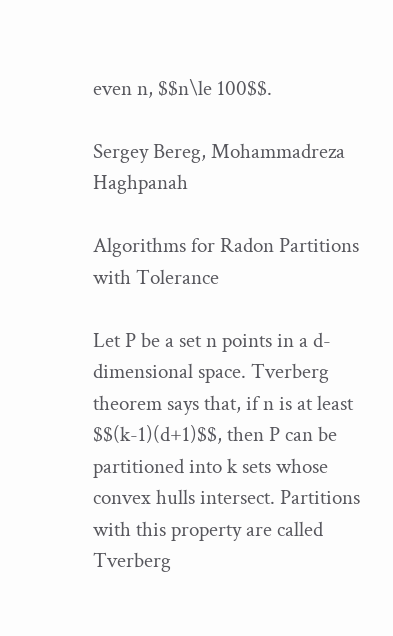even n, $$n\le 100$$.

Sergey Bereg, Mohammadreza Haghpanah

Algorithms for Radon Partitions with Tolerance

Let P be a set n points in a d-dimensional space. Tverberg theorem says that, if n is at least $$(k-1)(d+1)$$, then P can be partitioned into k sets whose convex hulls intersect. Partitions with this property are called Tverberg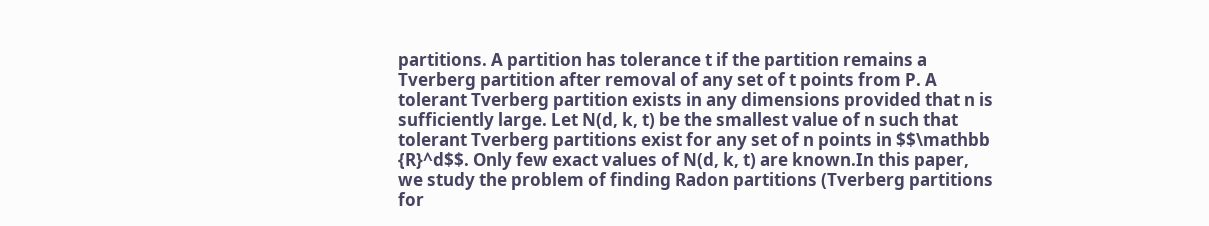partitions. A partition has tolerance t if the partition remains a Tverberg partition after removal of any set of t points from P. A tolerant Tverberg partition exists in any dimensions provided that n is sufficiently large. Let N(d, k, t) be the smallest value of n such that tolerant Tverberg partitions exist for any set of n points in $$\mathbb {R}^d$$. Only few exact values of N(d, k, t) are known.In this paper, we study the problem of finding Radon partitions (Tverberg partitions for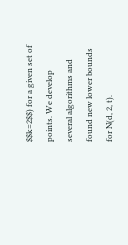$$k=2$$) for a given set of points. We develop several algorithms and found new lower bounds for N(d, 2, t).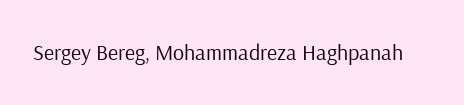Sergey Bereg, Mohammadreza Haghpanah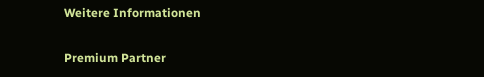Weitere Informationen

Premium Partner